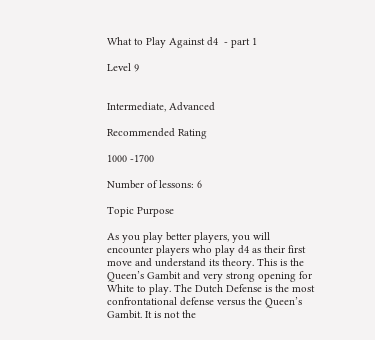What to Play Against d4  - part 1

Level 9


Intermediate, Advanced

Recommended Rating

1000 -1700

Number of lessons: 6

Topic Purpose

As you play better players, you will encounter players who play d4 as their first move and understand its theory. This is the Queen’s Gambit and very strong opening for White to play. The Dutch Defense is the most confrontational defense versus the Queen’s Gambit. It is not the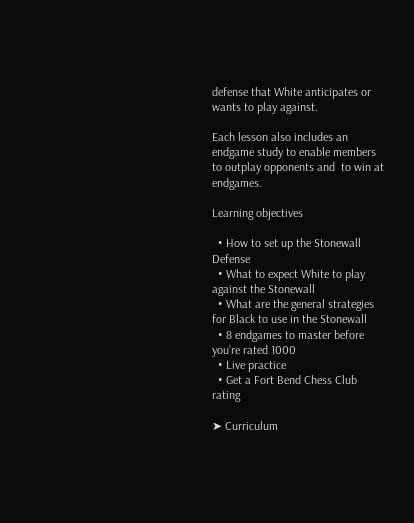defense that White anticipates or wants to play against.

Each lesson also includes an endgame study to enable members to outplay opponents and  to win at endgames.

Learning objectives

  • How to set up the Stonewall Defense
  • What to expect White to play against the Stonewall
  • What are the general strategies for Black to use in the Stonewall
  • 8 endgames to master before you’re rated 1000
  • Live practice
  • Get a Fort Bend Chess Club rating

➤ Curriculum